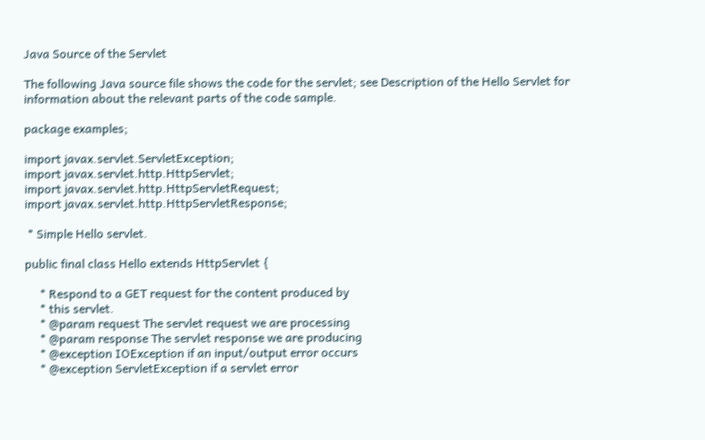Java Source of the Servlet

The following Java source file shows the code for the servlet; see Description of the Hello Servlet for information about the relevant parts of the code sample.

package examples;

import javax.servlet.ServletException;
import javax.servlet.http.HttpServlet;
import javax.servlet.http.HttpServletRequest;
import javax.servlet.http.HttpServletResponse;

 * Simple Hello servlet.

public final class Hello extends HttpServlet {

     * Respond to a GET request for the content produced by
     * this servlet.
     * @param request The servlet request we are processing
     * @param response The servlet response we are producing
     * @exception IOException if an input/output error occurs
     * @exception ServletException if a servlet error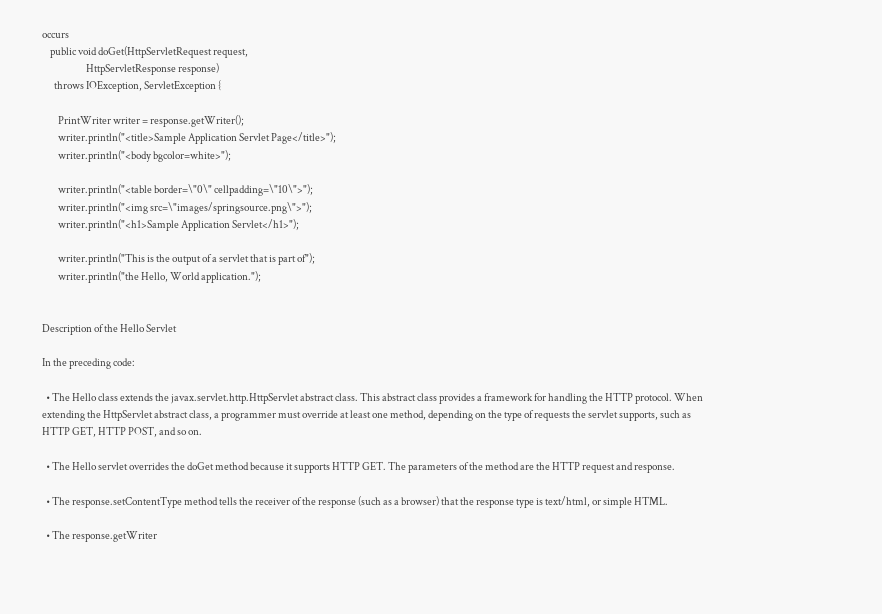occurs
    public void doGet(HttpServletRequest request,
                      HttpServletResponse response)
      throws IOException, ServletException {

        PrintWriter writer = response.getWriter();
        writer.println("<title>Sample Application Servlet Page</title>");
        writer.println("<body bgcolor=white>");

        writer.println("<table border=\"0\" cellpadding=\"10\">");
        writer.println("<img src=\"images/springsource.png\">");
        writer.println("<h1>Sample Application Servlet</h1>");

        writer.println("This is the output of a servlet that is part of");
        writer.println("the Hello, World application.");


Description of the Hello Servlet

In the preceding code:

  • The Hello class extends the javax.servlet.http.HttpServlet abstract class. This abstract class provides a framework for handling the HTTP protocol. When extending the HttpServlet abstract class, a programmer must override at least one method, depending on the type of requests the servlet supports, such as HTTP GET, HTTP POST, and so on.

  • The Hello servlet overrides the doGet method because it supports HTTP GET. The parameters of the method are the HTTP request and response.

  • The response.setContentType method tells the receiver of the response (such as a browser) that the response type is text/html, or simple HTML.

  • The response.getWriter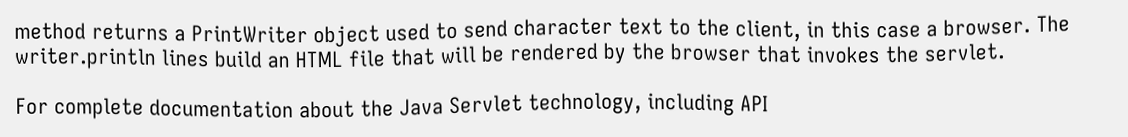method returns a PrintWriter object used to send character text to the client, in this case a browser. The writer.println lines build an HTML file that will be rendered by the browser that invokes the servlet.

For complete documentation about the Java Servlet technology, including API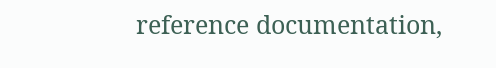reference documentation,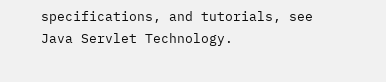specifications, and tutorials, see Java Servlet Technology.